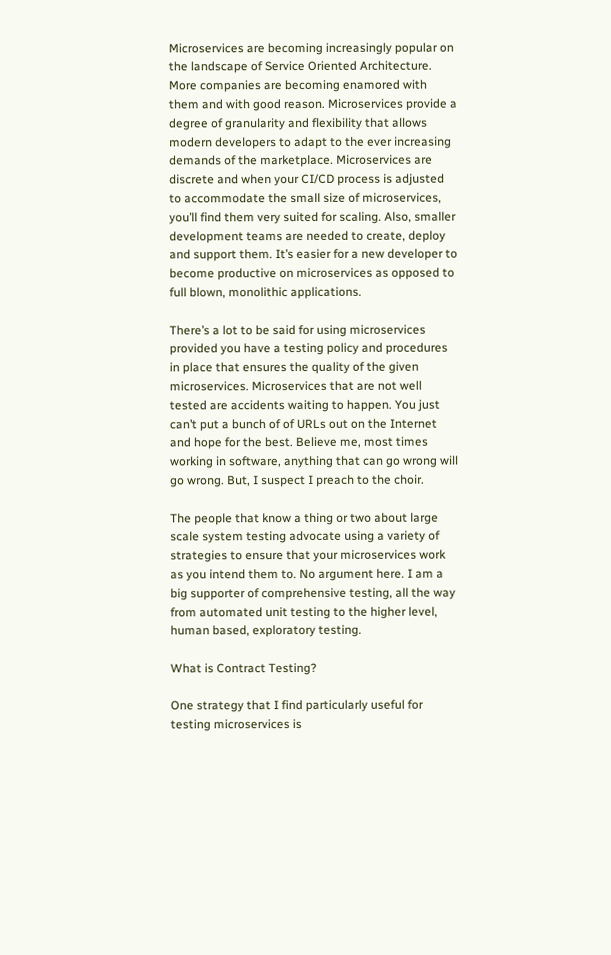Microservices are becoming increasingly popular on the landscape of Service Oriented Architecture. More companies are becoming enamored with them and with good reason. Microservices provide a degree of granularity and flexibility that allows modern developers to adapt to the ever increasing demands of the marketplace. Microservices are discrete and when your CI/CD process is adjusted to accommodate the small size of microservices, you’ll find them very suited for scaling. Also, smaller development teams are needed to create, deploy and support them. It’s easier for a new developer to become productive on microservices as opposed to full blown, monolithic applications.

There’s a lot to be said for using microservices provided you have a testing policy and procedures in place that ensures the quality of the given microservices. Microservices that are not well tested are accidents waiting to happen. You just can’t put a bunch of of URLs out on the Internet and hope for the best. Believe me, most times working in software, anything that can go wrong will go wrong. But, I suspect I preach to the choir.

The people that know a thing or two about large scale system testing advocate using a variety of strategies to ensure that your microservices work as you intend them to. No argument here. I am a big supporter of comprehensive testing, all the way from automated unit testing to the higher level, human based, exploratory testing.

What is Contract Testing?

One strategy that I find particularly useful for testing microservices is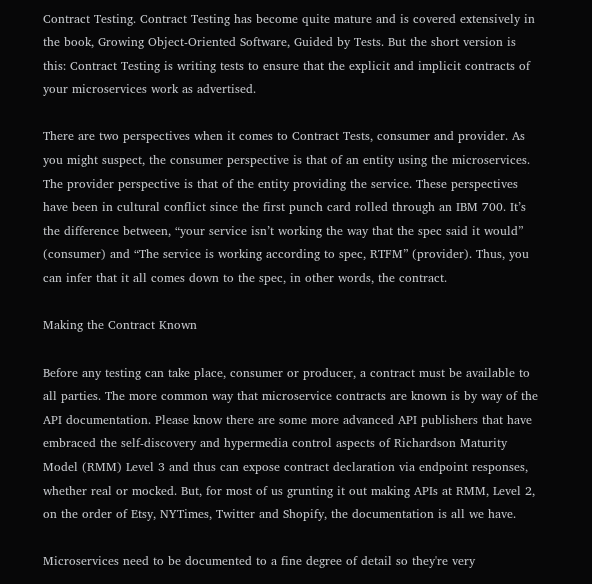Contract Testing. Contract Testing has become quite mature and is covered extensively in the book, Growing Object-Oriented Software, Guided by Tests. But the short version is this: Contract Testing is writing tests to ensure that the explicit and implicit contracts of your microservices work as advertised.

There are two perspectives when it comes to Contract Tests, consumer and provider. As you might suspect, the consumer perspective is that of an entity using the microservices. The provider perspective is that of the entity providing the service. These perspectives have been in cultural conflict since the first punch card rolled through an IBM 700. It’s the difference between, “your service isn’t working the way that the spec said it would” (consumer) and “The service is working according to spec, RTFM” (provider). Thus, you can infer that it all comes down to the spec, in other words, the contract.

Making the Contract Known

Before any testing can take place, consumer or producer, a contract must be available to all parties. The more common way that microservice contracts are known is by way of the API documentation. Please know there are some more advanced API publishers that have embraced the self-discovery and hypermedia control aspects of Richardson Maturity Model (RMM) Level 3 and thus can expose contract declaration via endpoint responses, whether real or mocked. But, for most of us grunting it out making APIs at RMM, Level 2, on the order of Etsy, NYTimes, Twitter and Shopify, the documentation is all we have.

Microservices need to be documented to a fine degree of detail so they're very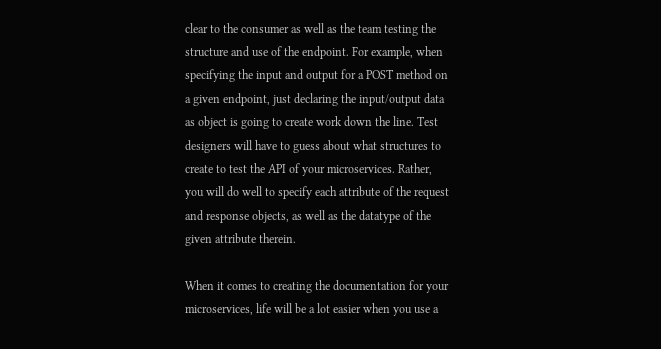clear to the consumer as well as the team testing the structure and use of the endpoint. For example, when specifying the input and output for a POST method on a given endpoint, just declaring the input/output data as object is going to create work down the line. Test designers will have to guess about what structures to create to test the API of your microservices. Rather, you will do well to specify each attribute of the request and response objects, as well as the datatype of the given attribute therein.

When it comes to creating the documentation for your microservices, life will be a lot easier when you use a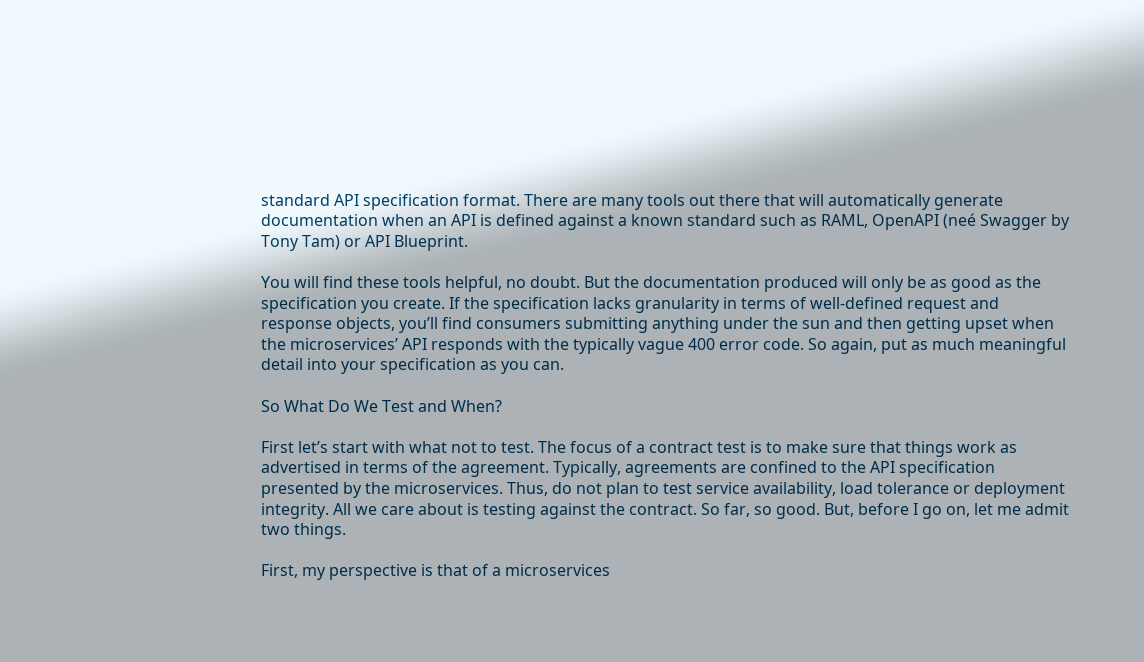standard API specification format. There are many tools out there that will automatically generate documentation when an API is defined against a known standard such as RAML, OpenAPI (neé Swagger by Tony Tam) or API Blueprint.

You will find these tools helpful, no doubt. But the documentation produced will only be as good as the specification you create. If the specification lacks granularity in terms of well-defined request and response objects, you’ll find consumers submitting anything under the sun and then getting upset when the microservices’ API responds with the typically vague 400 error code. So again, put as much meaningful detail into your specification as you can.

So What Do We Test and When?

First let’s start with what not to test. The focus of a contract test is to make sure that things work as advertised in terms of the agreement. Typically, agreements are confined to the API specification presented by the microservices. Thus, do not plan to test service availability, load tolerance or deployment integrity. All we care about is testing against the contract. So far, so good. But, before I go on, let me admit two things.

First, my perspective is that of a microservices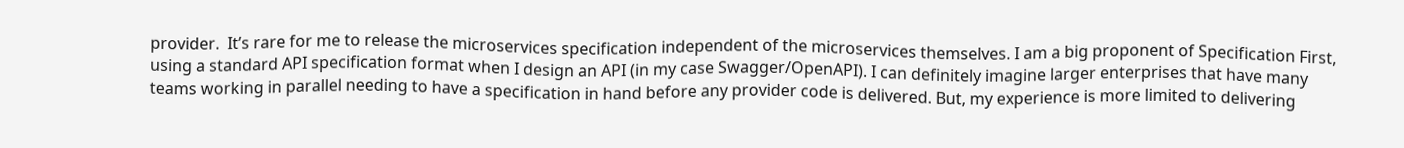provider.  It’s rare for me to release the microservices specification independent of the microservices themselves. I am a big proponent of Specification First, using a standard API specification format when I design an API (in my case Swagger/OpenAPI). I can definitely imagine larger enterprises that have many teams working in parallel needing to have a specification in hand before any provider code is delivered. But, my experience is more limited to delivering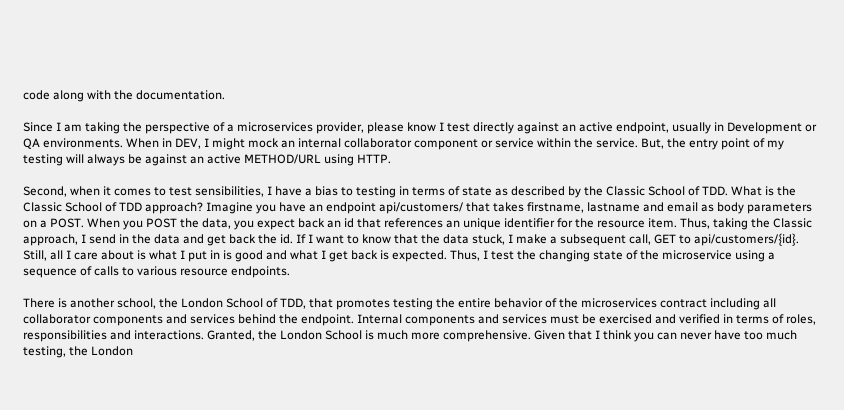code along with the documentation.

Since I am taking the perspective of a microservices provider, please know I test directly against an active endpoint, usually in Development or QA environments. When in DEV, I might mock an internal collaborator component or service within the service. But, the entry point of my testing will always be against an active METHOD/URL using HTTP.

Second, when it comes to test sensibilities, I have a bias to testing in terms of state as described by the Classic School of TDD. What is the Classic School of TDD approach? Imagine you have an endpoint api/customers/ that takes firstname, lastname and email as body parameters on a POST. When you POST the data, you expect back an id that references an unique identifier for the resource item. Thus, taking the Classic approach, I send in the data and get back the id. If I want to know that the data stuck, I make a subsequent call, GET to api/customers/{id}. Still, all I care about is what I put in is good and what I get back is expected. Thus, I test the changing state of the microservice using a sequence of calls to various resource endpoints.

There is another school, the London School of TDD, that promotes testing the entire behavior of the microservices contract including all collaborator components and services behind the endpoint. Internal components and services must be exercised and verified in terms of roles, responsibilities and interactions. Granted, the London School is much more comprehensive. Given that I think you can never have too much testing, the London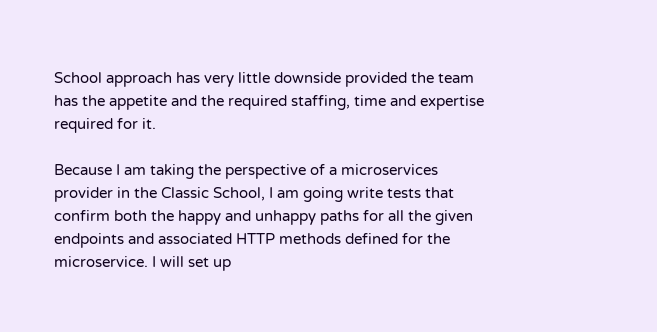School approach has very little downside provided the team has the appetite and the required staffing, time and expertise required for it.

Because I am taking the perspective of a microservices provider in the Classic School, I am going write tests that confirm both the happy and unhappy paths for all the given endpoints and associated HTTP methods defined for the microservice. I will set up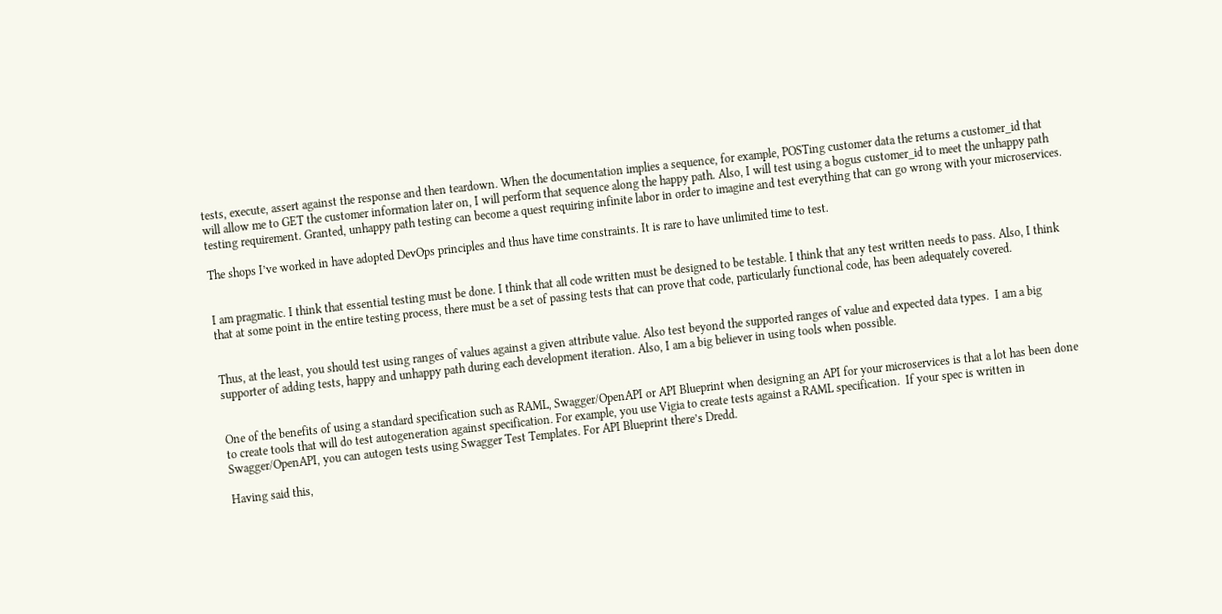tests, execute, assert against the response and then teardown. When the documentation implies a sequence, for example, POSTing customer data the returns a customer_id that will allow me to GET the customer information later on, I will perform that sequence along the happy path. Also, I will test using a bogus customer_id to meet the unhappy path testing requirement. Granted, unhappy path testing can become a quest requiring infinite labor in order to imagine and test everything that can go wrong with your microservices.

The shops I’ve worked in have adopted DevOps principles and thus have time constraints. It is rare to have unlimited time to test.


I am pragmatic. I think that essential testing must be done. I think that all code written must be designed to be testable. I think that any test written needs to pass. Also, I think that at some point in the entire testing process, there must be a set of passing tests that can prove that code, particularly functional code, has been adequately covered.


Thus, at the least, you should test using ranges of values against a given attribute value. Also test beyond the supported ranges of value and expected data types.  I am a big supporter of adding tests, happy and unhappy path during each development iteration. Also, I am a big believer in using tools when possible.


One of the benefits of using a standard specification such as RAML, Swagger/OpenAPI or API Blueprint when designing an API for your microservices is that a lot has been done to create tools that will do test autogeneration against specification. For example, you use Vigia to create tests against a RAML specification.  If your spec is written in Swagger/OpenAPI, you can autogen tests using Swagger Test Templates. For API Blueprint there’s Dredd.

Having said this,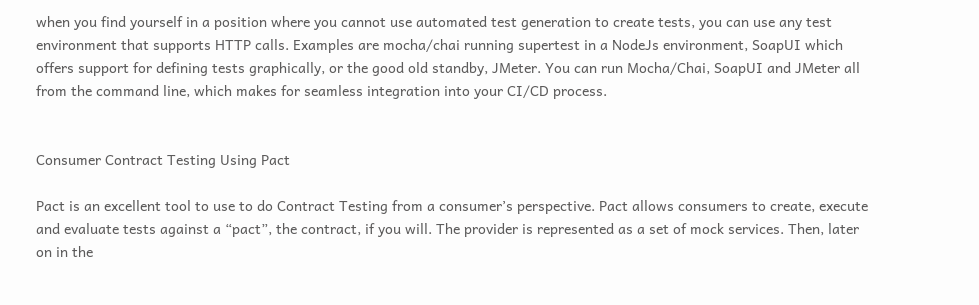when you find yourself in a position where you cannot use automated test generation to create tests, you can use any test environment that supports HTTP calls. Examples are mocha/chai running supertest in a NodeJs environment, SoapUI which offers support for defining tests graphically, or the good old standby, JMeter. You can run Mocha/Chai, SoapUI and JMeter all from the command line, which makes for seamless integration into your CI/CD process.


Consumer Contract Testing Using Pact

Pact is an excellent tool to use to do Contract Testing from a consumer’s perspective. Pact allows consumers to create, execute and evaluate tests against a “pact”, the contract, if you will. The provider is represented as a set of mock services. Then, later on in the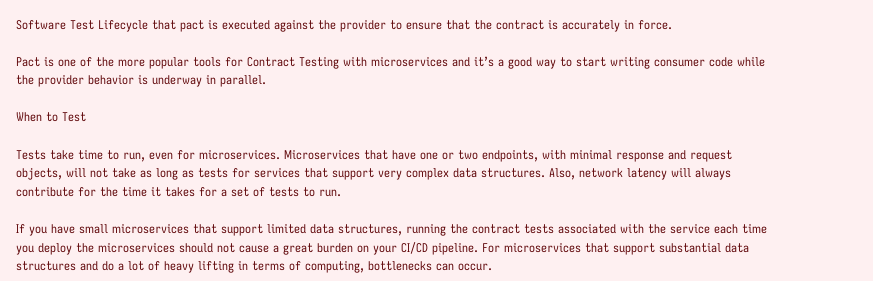Software Test Lifecycle that pact is executed against the provider to ensure that the contract is accurately in force.

Pact is one of the more popular tools for Contract Testing with microservices and it’s a good way to start writing consumer code while the provider behavior is underway in parallel.

When to Test

Tests take time to run, even for microservices. Microservices that have one or two endpoints, with minimal response and request objects, will not take as long as tests for services that support very complex data structures. Also, network latency will always contribute for the time it takes for a set of tests to run.

If you have small microservices that support limited data structures, running the contract tests associated with the service each time you deploy the microservices should not cause a great burden on your CI/CD pipeline. For microservices that support substantial data structures and do a lot of heavy lifting in terms of computing, bottlenecks can occur.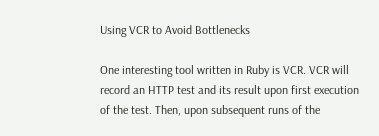Using VCR to Avoid Bottlenecks

One interesting tool written in Ruby is VCR. VCR will record an HTTP test and its result upon first execution of the test. Then, upon subsequent runs of the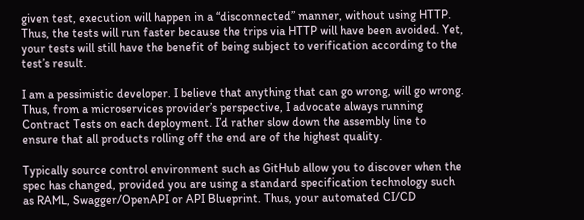given test, execution will happen in a “disconnected” manner, without using HTTP. Thus, the tests will run faster because the trips via HTTP will have been avoided. Yet, your tests will still have the benefit of being subject to verification according to the test’s result.

I am a pessimistic developer. I believe that anything that can go wrong, will go wrong. Thus, from a microservices provider’s perspective, I advocate always running Contract Tests on each deployment. I’d rather slow down the assembly line to ensure that all products rolling off the end are of the highest quality.

Typically source control environment such as GitHub allow you to discover when the spec has changed, provided you are using a standard specification technology such as RAML, Swagger/OpenAPI or API Blueprint. Thus, your automated CI/CD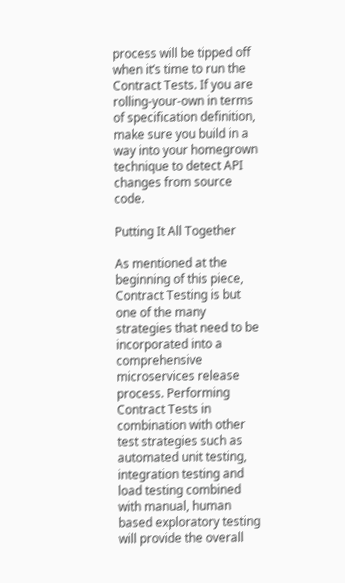process will be tipped off when it’s time to run the Contract Tests. If you are rolling-your-own in terms of specification definition, make sure you build in a way into your homegrown technique to detect API changes from source code.

Putting It All Together

As mentioned at the beginning of this piece, Contract Testing is but one of the many strategies that need to be incorporated into a comprehensive microservices release process. Performing Contract Tests in combination with other test strategies such as automated unit testing, integration testing and load testing combined with manual, human based exploratory testing will provide the overall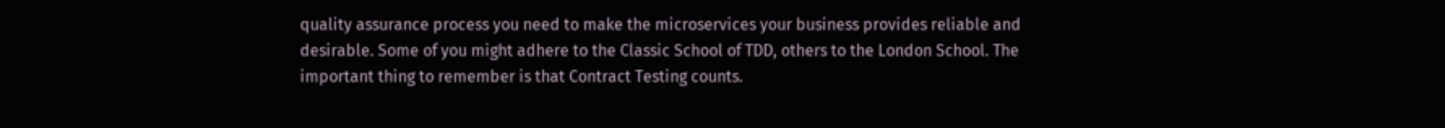quality assurance process you need to make the microservices your business provides reliable and desirable. Some of you might adhere to the Classic School of TDD, others to the London School. The important thing to remember is that Contract Testing counts.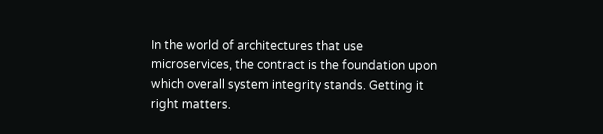In the world of architectures that use microservices, the contract is the foundation upon which overall system integrity stands. Getting it right matters.